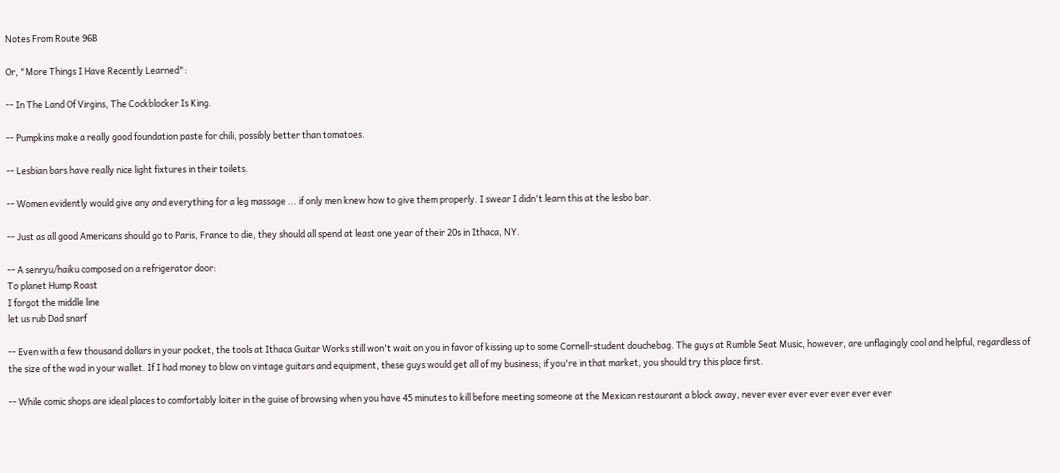Notes From Route 96B

Or, "More Things I Have Recently Learned":

-- In The Land Of Virgins, The Cockblocker Is King.

-- Pumpkins make a really good foundation paste for chili, possibly better than tomatoes.

-- Lesbian bars have really nice light fixtures in their toilets.

-- Women evidently would give any and everything for a leg massage ... if only men knew how to give them properly. I swear I didn't learn this at the lesbo bar.

-- Just as all good Americans should go to Paris, France to die, they should all spend at least one year of their 20s in Ithaca, NY.

-- A senryu/haiku composed on a refrigerator door:
To planet Hump Roast
I forgot the middle line
let us rub Dad snarf

-- Even with a few thousand dollars in your pocket, the tools at Ithaca Guitar Works still won't wait on you in favor of kissing up to some Cornell-student douchebag. The guys at Rumble Seat Music, however, are unflagingly cool and helpful, regardless of the size of the wad in your wallet. If I had money to blow on vintage guitars and equipment, these guys would get all of my business; if you're in that market, you should try this place first.

-- While comic shops are ideal places to comfortably loiter in the guise of browsing when you have 45 minutes to kill before meeting someone at the Mexican restaurant a block away, never ever ever ever ever ever ever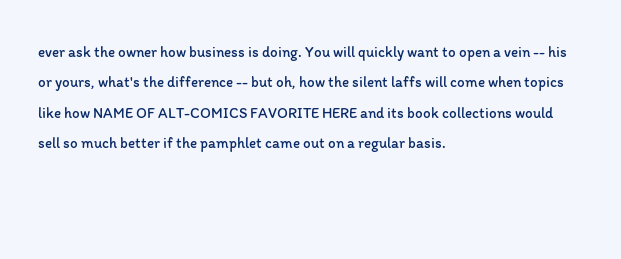ever ask the owner how business is doing. You will quickly want to open a vein -- his or yours, what's the difference -- but oh, how the silent laffs will come when topics like how NAME OF ALT-COMICS FAVORITE HERE and its book collections would sell so much better if the pamphlet came out on a regular basis.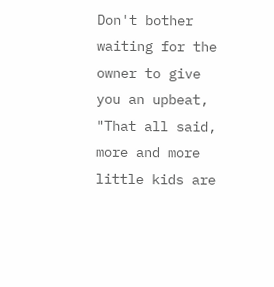Don't bother waiting for the owner to give you an upbeat, "That all said, more and more little kids are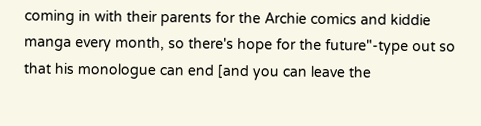coming in with their parents for the Archie comics and kiddie manga every month, so there's hope for the future"-type out so that his monologue can end [and you can leave the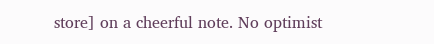store] on a cheerful note. No optimist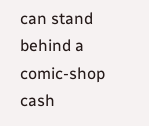can stand behind a comic-shop cash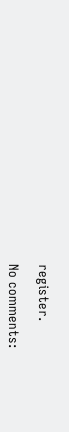register.

No comments: